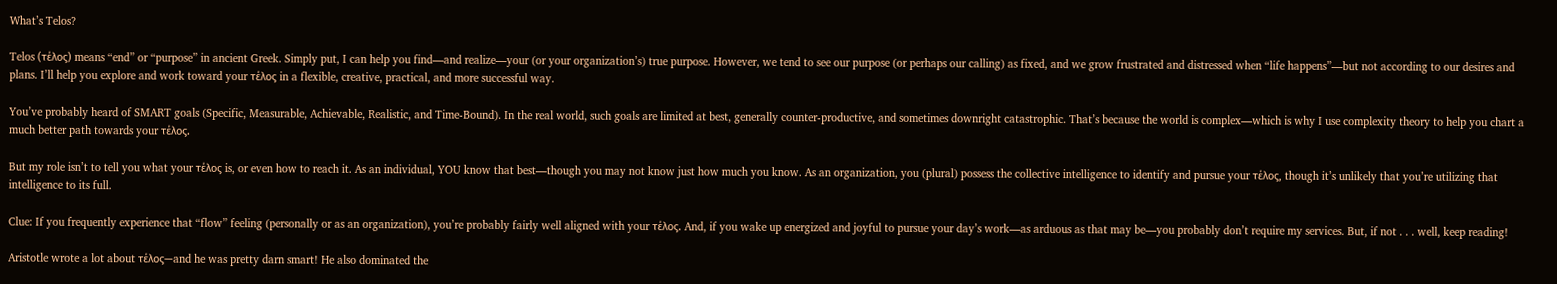What’s Telos?

Telos (τέλος) means “end” or “purpose” in ancient Greek. Simply put, I can help you find—and realize—your (or your organization’s) true purpose. However, we tend to see our purpose (or perhaps our calling) as fixed, and we grow frustrated and distressed when “life happens”—but not according to our desires and plans. I’ll help you explore and work toward your τέλος in a flexible, creative, practical, and more successful way.

You’ve probably heard of SMART goals (Specific, Measurable, Achievable, Realistic, and Time-Bound). In the real world, such goals are limited at best, generally counter-productive, and sometimes downright catastrophic. That’s because the world is complex—which is why I use complexity theory to help you chart a much better path towards your τέλος.

But my role isn’t to tell you what your τέλος is, or even how to reach it. As an individual, YOU know that best—though you may not know just how much you know. As an organization, you (plural) possess the collective intelligence to identify and pursue your τέλος, though it’s unlikely that you’re utilizing that intelligence to its full.

Clue: If you frequently experience that “flow” feeling (personally or as an organization), you’re probably fairly well aligned with your τέλος. And, if you wake up energized and joyful to pursue your day’s work—as arduous as that may be—you probably don’t require my services. But, if not . . . well, keep reading!

Aristotle wrote a lot about τέλος—and he was pretty darn smart! He also dominated the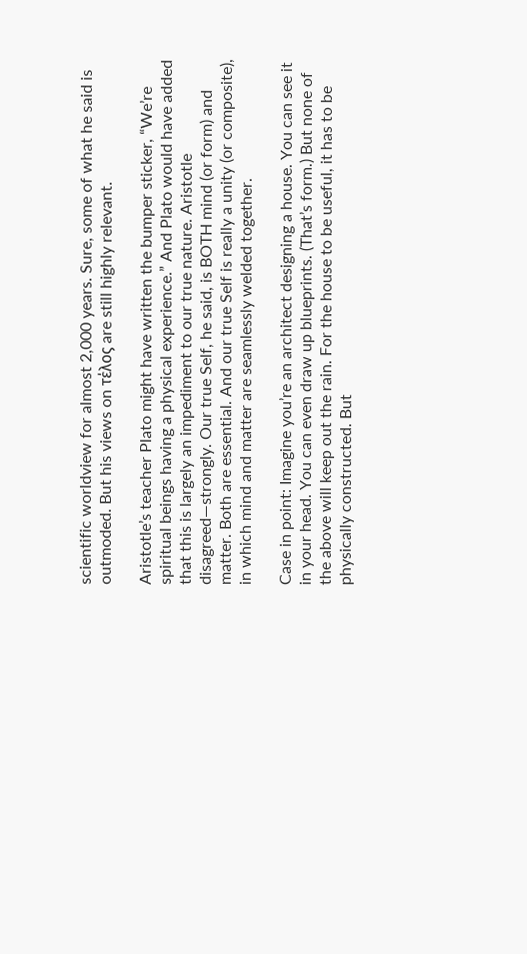scientific worldview for almost 2,000 years. Sure, some of what he said is outmoded. But his views on τέλος are still highly relevant.

Aristotle’s teacher Plato might have written the bumper sticker, “We’re spiritual beings having a physical experience.” And Plato would have added that this is largely an impediment to our true nature. Aristotle disagreed—strongly. Our true Self, he said, is BOTH mind (or form) and matter. Both are essential. And our true Self is really a unity (or composite), in which mind and matter are seamlessly welded together.

Case in point: Imagine you’re an architect designing a house. You can see it in your head. You can even draw up blueprints. (That’s form.) But none of the above will keep out the rain. For the house to be useful, it has to be physically constructed. But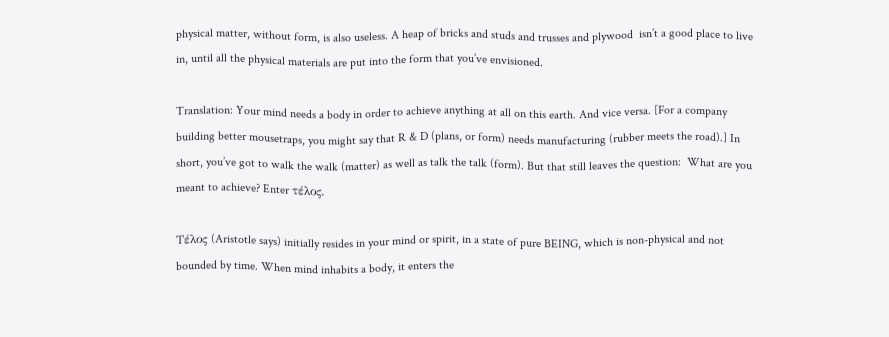physical matter, without form, is also useless. A heap of bricks and studs and trusses and plywood  isn’t a good place to live in, until all the physical materials are put into the form that you’ve envisioned.

Translation: Your mind needs a body in order to achieve anything at all on this earth. And vice versa. [For a company building better mousetraps, you might say that R & D (plans, or form) needs manufacturing (rubber meets the road).] In short, you’ve got to walk the walk (matter) as well as talk the talk (form). But that still leaves the question:  What are you meant to achieve? Enter τέλος.

Τέλος (Aristotle says) initially resides in your mind or spirit, in a state of pure BEING, which is non-physical and not bounded by time. When mind inhabits a body, it enters the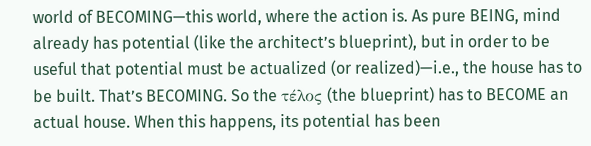world of BECOMING—this world, where the action is. As pure BEING, mind already has potential (like the architect’s blueprint), but in order to be useful that potential must be actualized (or realized)—i.e., the house has to be built. That’s BECOMING. So the τέλος (the blueprint) has to BECOME an actual house. When this happens, its potential has been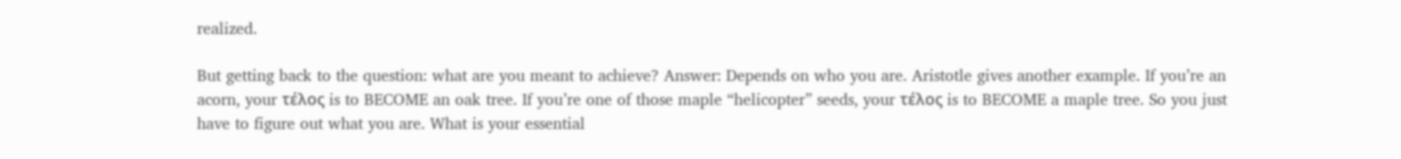realized.

But getting back to the question: what are you meant to achieve? Answer: Depends on who you are. Aristotle gives another example. If you’re an acorn, your τέλος is to BECOME an oak tree. If you’re one of those maple “helicopter” seeds, your τέλος is to BECOME a maple tree. So you just have to figure out what you are. What is your essential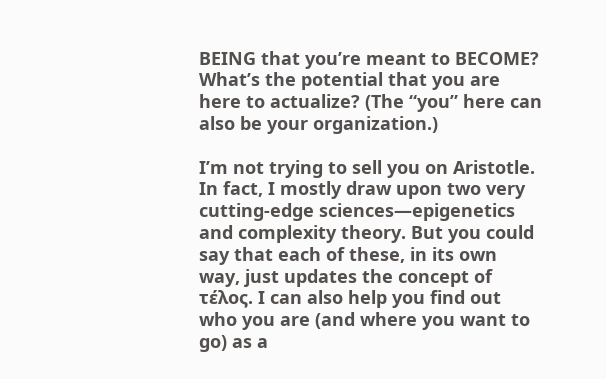BEING that you’re meant to BECOME? What’s the potential that you are here to actualize? (The “you” here can also be your organization.)

I’m not trying to sell you on Aristotle. In fact, I mostly draw upon two very  cutting-edge sciences—epigenetics and complexity theory. But you could say that each of these, in its own way, just updates the concept of τέλος. I can also help you find out who you are (and where you want to go) as a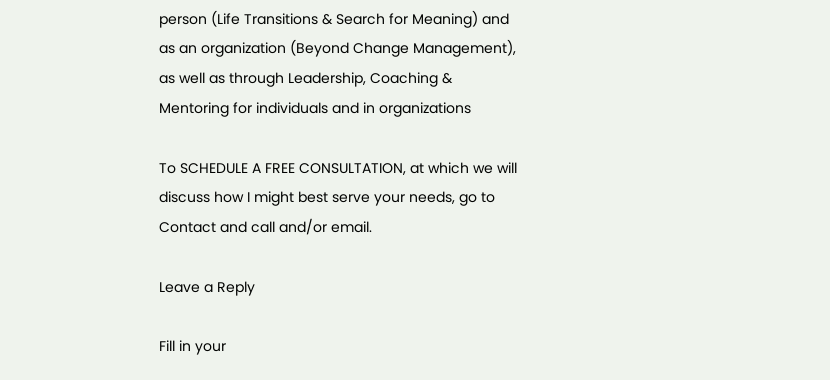person (Life Transitions & Search for Meaning) and as an organization (Beyond Change Management), as well as through Leadership, Coaching & Mentoring for individuals and in organizations

To SCHEDULE A FREE CONSULTATION, at which we will discuss how I might best serve your needs, go to Contact and call and/or email.

Leave a Reply

Fill in your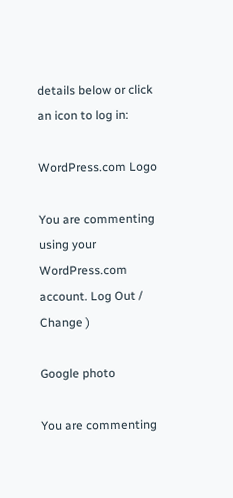details below or click an icon to log in:

WordPress.com Logo

You are commenting using your WordPress.com account. Log Out /  Change )

Google photo

You are commenting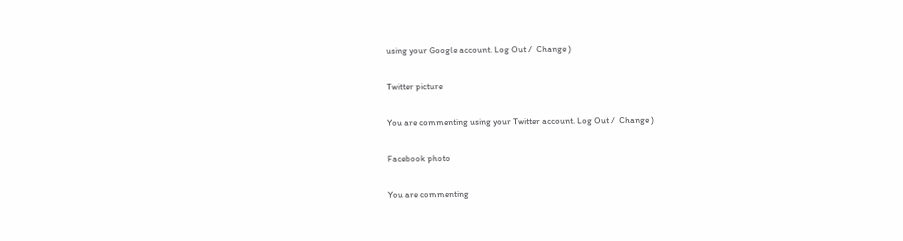using your Google account. Log Out /  Change )

Twitter picture

You are commenting using your Twitter account. Log Out /  Change )

Facebook photo

You are commenting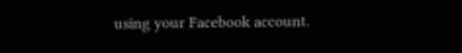using your Facebook account.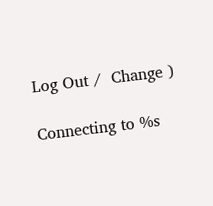Log Out /  Change )

Connecting to %s